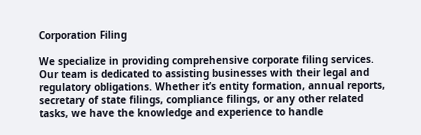Corporation Filing

We specialize in providing comprehensive corporate filing services. Our team is dedicated to assisting businesses with their legal and regulatory obligations. Whether it’s entity formation, annual reports, secretary of state filings, compliance filings, or any other related tasks, we have the knowledge and experience to handle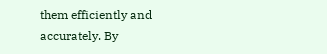them efficiently and accurately. By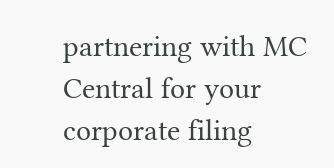partnering with MC Central for your corporate filing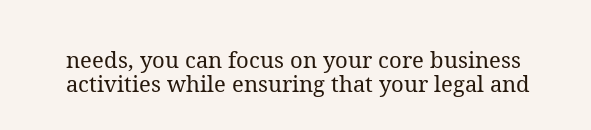needs, you can focus on your core business activities while ensuring that your legal and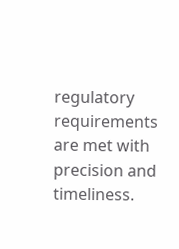regulatory requirements are met with precision and timeliness.